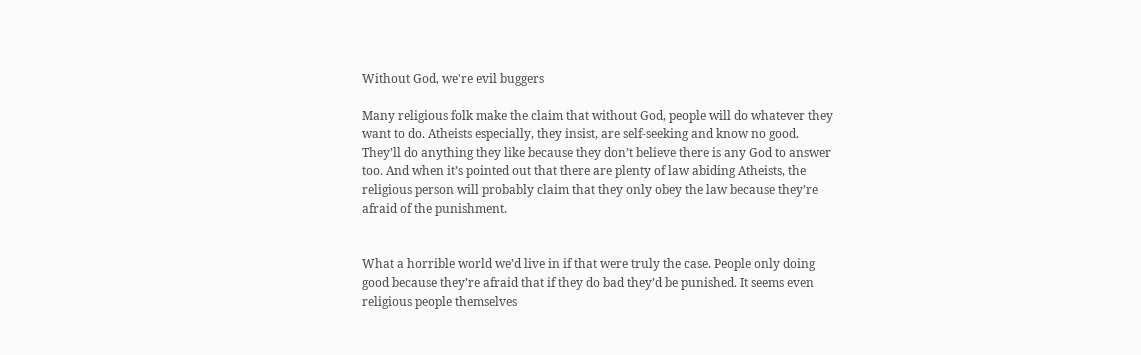Without God, we're evil buggers

Many religious folk make the claim that without God, people will do whatever they want to do. Atheists especially, they insist, are self-seeking and know no good. They’ll do anything they like because they don’t believe there is any God to answer too. And when it’s pointed out that there are plenty of law abiding Atheists, the religious person will probably claim that they only obey the law because they’re afraid of the punishment.


What a horrible world we’d live in if that were truly the case. People only doing good because they’re afraid that if they do bad they’d be punished. It seems even religious people themselves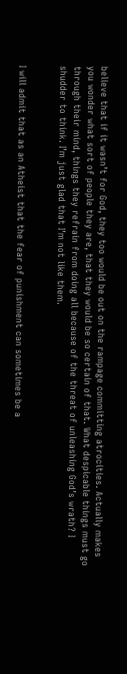believe that if it wasn’t for God, they too would be out on the rampage committing atrocities. Actually makes you wonder what sort of people they are, that they would be so certain of that. What despicable things must go through their mind, things they refrain from doing all because of the threat of unleashing God’s wrath? I shudder to think. I’m just glad that I’m not like them.


I will admit that as an Atheist that the fear of punishment can sometimes be a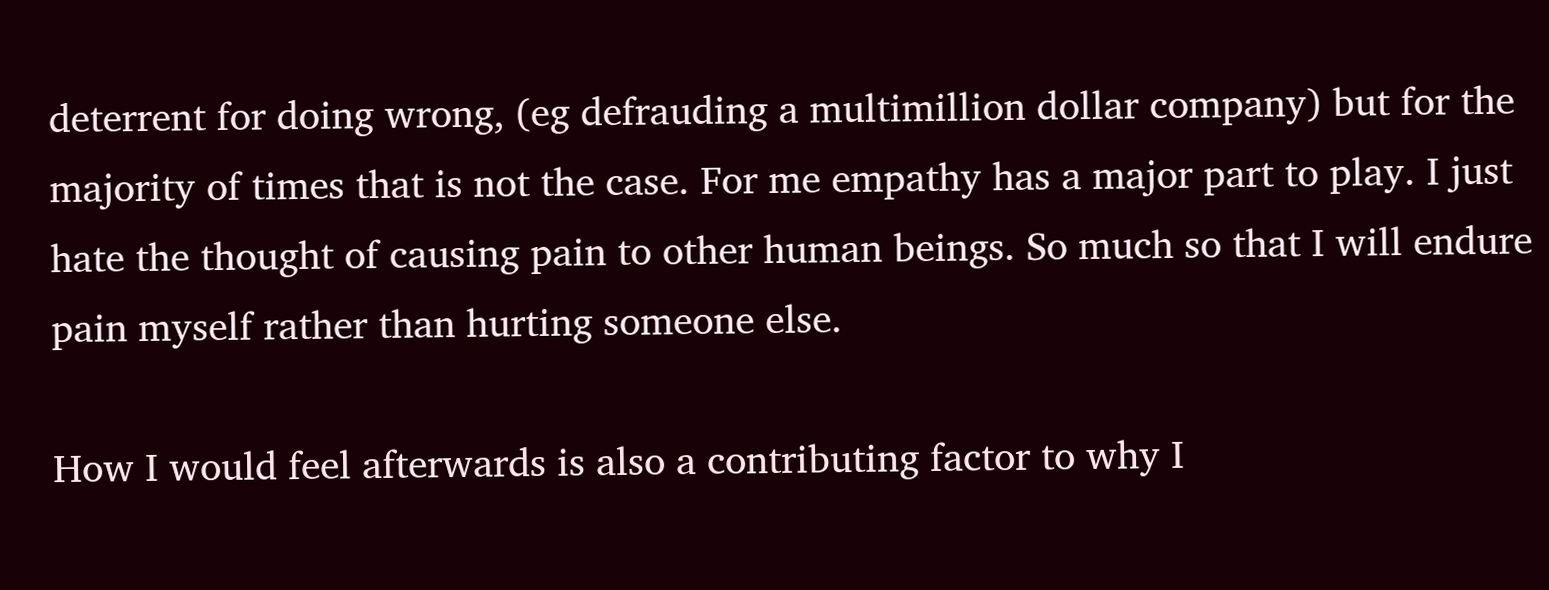deterrent for doing wrong, (eg defrauding a multimillion dollar company) but for the majority of times that is not the case. For me empathy has a major part to play. I just hate the thought of causing pain to other human beings. So much so that I will endure pain myself rather than hurting someone else.

How I would feel afterwards is also a contributing factor to why I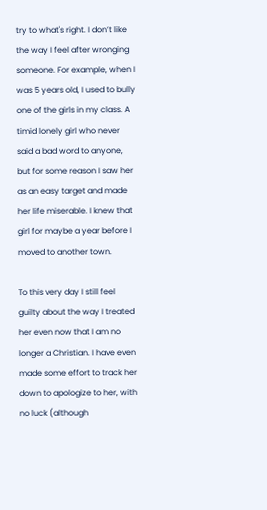try to what's right. I don’t like the way I feel after wronging someone. For example, when I was 5 years old, I used to bully one of the girls in my class. A timid lonely girl who never said a bad word to anyone, but for some reason I saw her as an easy target and made her life miserable. I knew that girl for maybe a year before I moved to another town.

To this very day I still feel guilty about the way I treated her even now that I am no longer a Christian. I have even made some effort to track her down to apologize to her, with no luck (although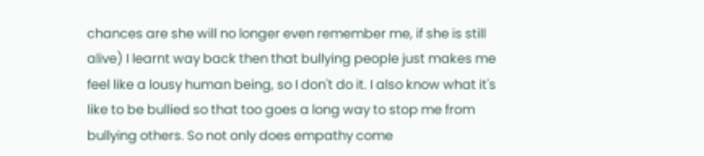chances are she will no longer even remember me, if she is still alive) I learnt way back then that bullying people just makes me feel like a lousy human being, so I don't do it. I also know what it's like to be bullied so that too goes a long way to stop me from bullying others. So not only does empathy come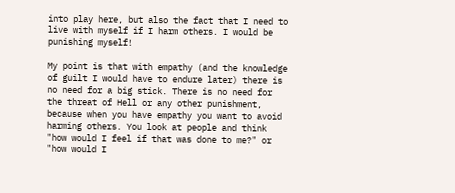into play here, but also the fact that I need to live with myself if I harm others. I would be punishing myself!

My point is that with empathy (and the knowledge of guilt I would have to endure later) there is no need for a big stick. There is no need for the threat of Hell or any other punishment, because when you have empathy you want to avoid harming others. You look at people and think "how would I feel if that was done to me?" or "how would I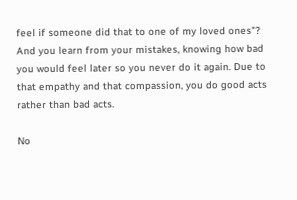feel if someone did that to one of my loved ones"? And you learn from your mistakes, knowing how bad you would feel later so you never do it again. Due to that empathy and that compassion, you do good acts rather than bad acts.

No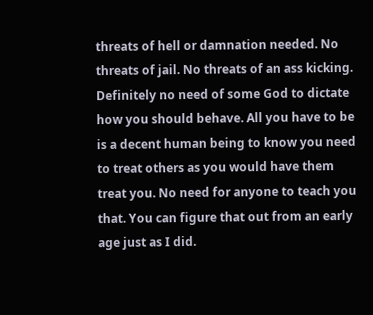threats of hell or damnation needed. No threats of jail. No threats of an ass kicking. Definitely no need of some God to dictate how you should behave. All you have to be is a decent human being to know you need to treat others as you would have them treat you. No need for anyone to teach you that. You can figure that out from an early age just as I did.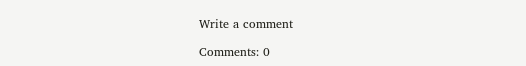Write a comment

Comments: 0